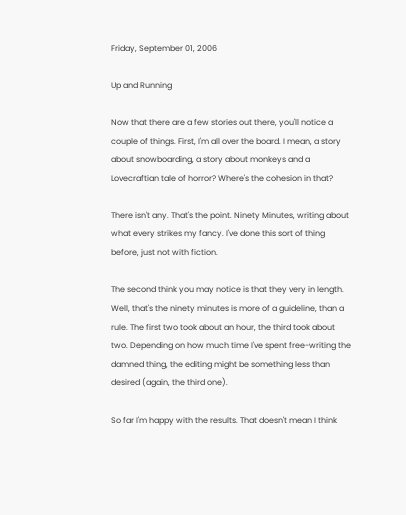Friday, September 01, 2006

Up and Running

Now that there are a few stories out there, you'll notice a couple of things. First, I'm all over the board. I mean, a story about snowboarding, a story about monkeys and a Lovecraftian tale of horror? Where's the cohesion in that?

There isn't any. That's the point. Ninety Minutes, writing about what every strikes my fancy. I've done this sort of thing before, just not with fiction.

The second think you may notice is that they very in length. Well, that's the ninety minutes is more of a guideline, than a rule. The first two took about an hour, the third took about two. Depending on how much time I've spent free-writing the damned thing, the editing might be something less than desired (again, the third one).

So far I'm happy with the results. That doesn't mean I think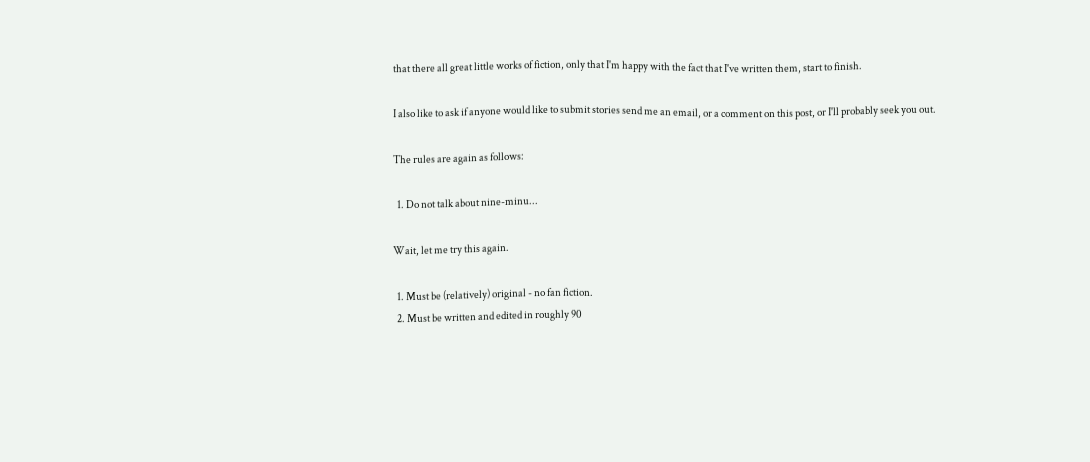that there all great little works of fiction, only that I'm happy with the fact that I've written them, start to finish.

I also like to ask if anyone would like to submit stories send me an email, or a comment on this post, or I'll probably seek you out.

The rules are again as follows:

  1. Do not talk about nine-minu...

Wait, let me try this again.

  1. Must be (relatively) original - no fan fiction.
  2. Must be written and edited in roughly 90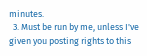minutes.
  3. Must be run by me, unless I've given you posting rights to this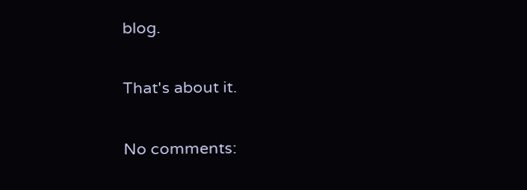blog.

That's about it.

No comments: